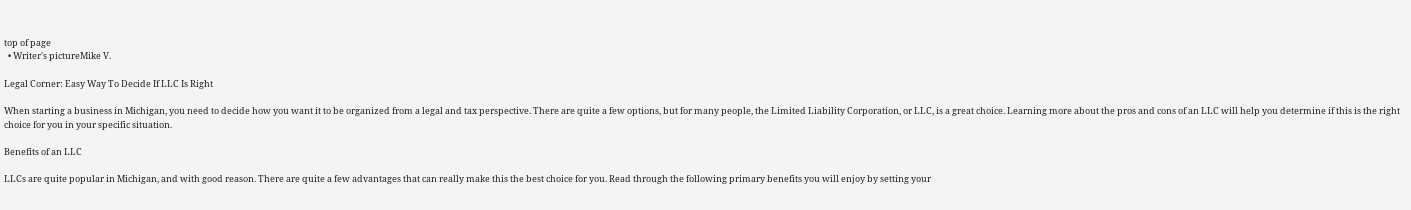top of page
  • Writer's pictureMike V.

Legal Corner: Easy Way To Decide If LLC Is Right

When starting a business in Michigan, you need to decide how you want it to be organized from a legal and tax perspective. There are quite a few options, but for many people, the Limited Liability Corporation, or LLC, is a great choice. Learning more about the pros and cons of an LLC will help you determine if this is the right choice for you in your specific situation.

Benefits of an LLC

LLCs are quite popular in Michigan, and with good reason. There are quite a few advantages that can really make this the best choice for you. Read through the following primary benefits you will enjoy by setting your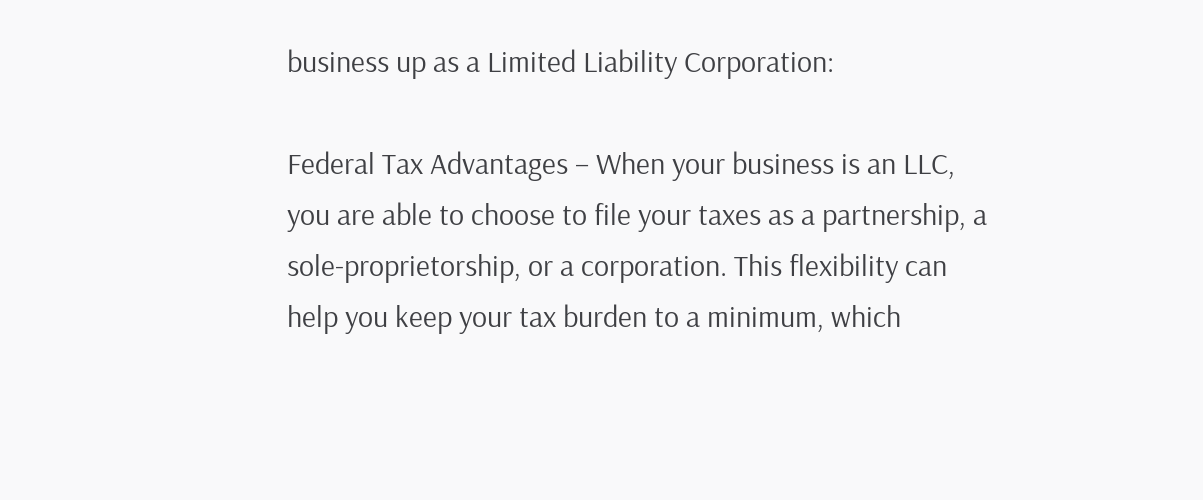business up as a Limited Liability Corporation:

Federal Tax Advantages – When your business is an LLC, you are able to choose to file your taxes as a partnership, a sole-proprietorship, or a corporation. This flexibility can help you keep your tax burden to a minimum, which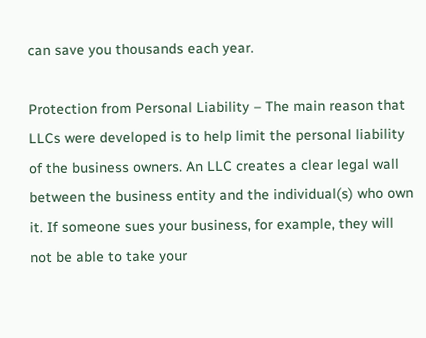can save you thousands each year.

Protection from Personal Liability – The main reason that LLCs were developed is to help limit the personal liability of the business owners. An LLC creates a clear legal wall between the business entity and the individual(s) who own it. If someone sues your business, for example, they will not be able to take your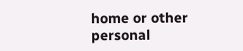home or other personal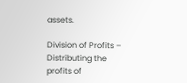assets.

Division of Profits – Distributing the profits of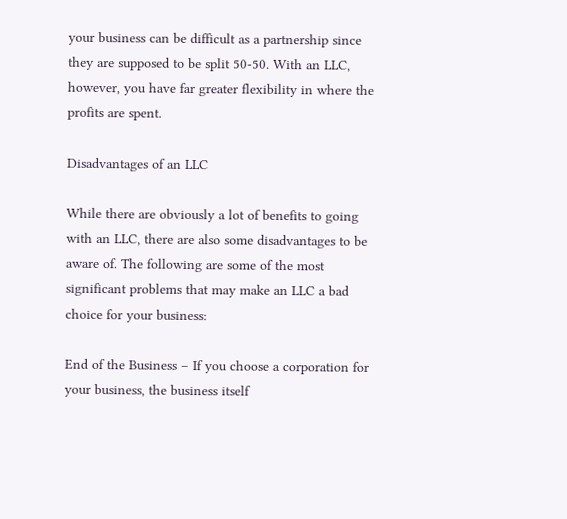your business can be difficult as a partnership since they are supposed to be split 50-50. With an LLC, however, you have far greater flexibility in where the profits are spent.

Disadvantages of an LLC

While there are obviously a lot of benefits to going with an LLC, there are also some disadvantages to be aware of. The following are some of the most significant problems that may make an LLC a bad choice for your business:

End of the Business – If you choose a corporation for your business, the business itself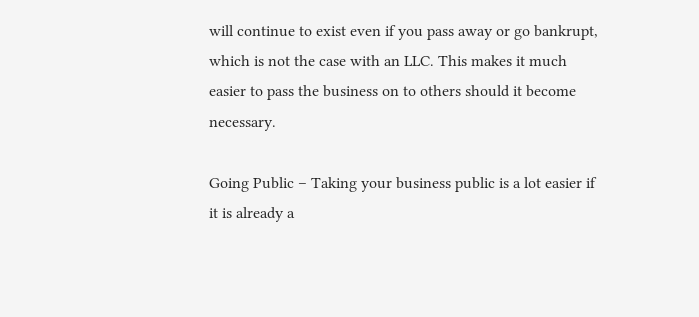will continue to exist even if you pass away or go bankrupt, which is not the case with an LLC. This makes it much easier to pass the business on to others should it become necessary.

Going Public – Taking your business public is a lot easier if it is already a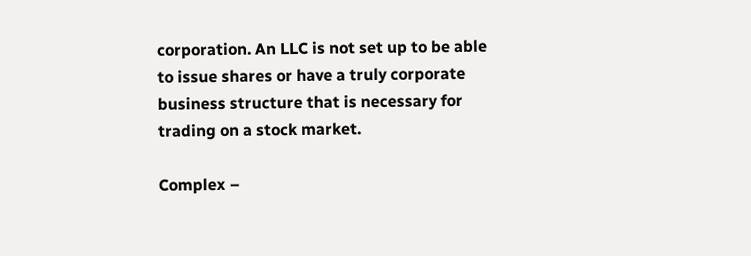corporation. An LLC is not set up to be able to issue shares or have a truly corporate business structure that is necessary for trading on a stock market.

Complex –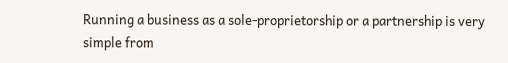Running a business as a sole-proprietorship or a partnership is very simple from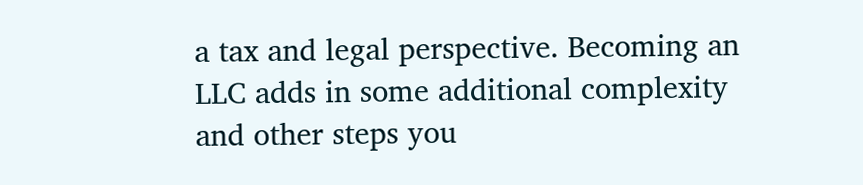a tax and legal perspective. Becoming an LLC adds in some additional complexity and other steps you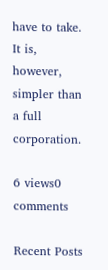have to take. It is, however, simpler than a full corporation.

6 views0 comments

Recent Posts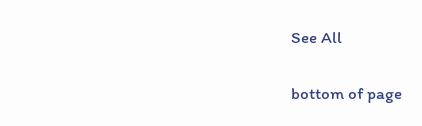See All


bottom of page